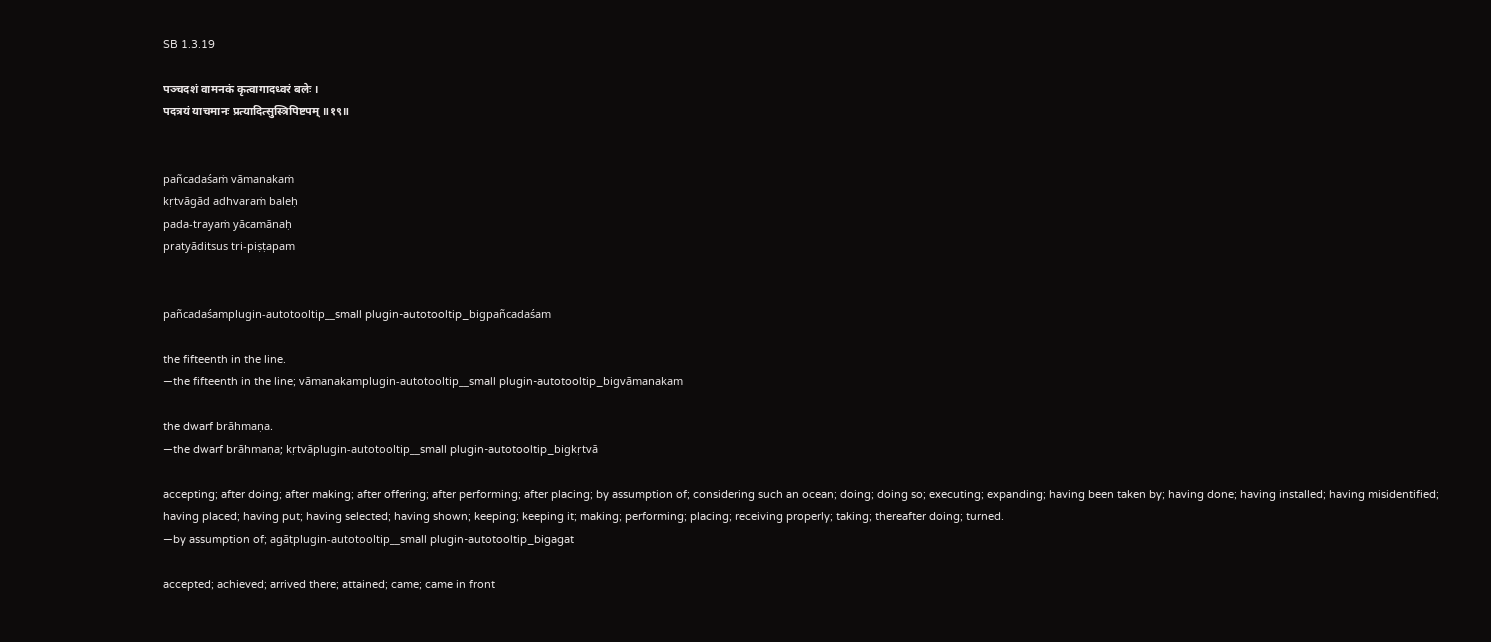SB 1.3.19

पञ्चदशं वामनकं कृत्वागादध्वरं बलेः ।
पदत्रयं याचमानः प्रत्यादित्सुस्त्रिपिष्टपम् ॥१९॥


pañcadaśaṁ vāmanakaṁ
kṛtvāgād adhvaraṁ baleḥ
pada-trayaṁ yācamānaḥ
pratyāditsus tri-piṣṭapam


pañcadaśamplugin-autotooltip__small plugin-autotooltip_bigpañcadaśam

the fifteenth in the line.
—the fifteenth in the line; vāmanakamplugin-autotooltip__small plugin-autotooltip_bigvāmanakam

the dwarf brāhmaṇa.
—the dwarf brāhmaṇa; kṛtvāplugin-autotooltip__small plugin-autotooltip_bigkṛtvā

accepting; after doing; after making; after offering; after performing; after placing; by assumption of; considering such an ocean; doing; doing so; executing; expanding; having been taken by; having done; having installed; having misidentified; having placed; having put; having selected; having shown; keeping; keeping it; making; performing; placing; receiving properly; taking; thereafter doing; turned.
—by assumption of; agātplugin-autotooltip__small plugin-autotooltip_bigagat

accepted; achieved; arrived there; attained; came; came in front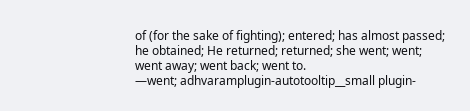of (for the sake of fighting); entered; has almost passed; he obtained; He returned; returned; she went; went; went away; went back; went to.
—went; adhvaramplugin-autotooltip__small plugin-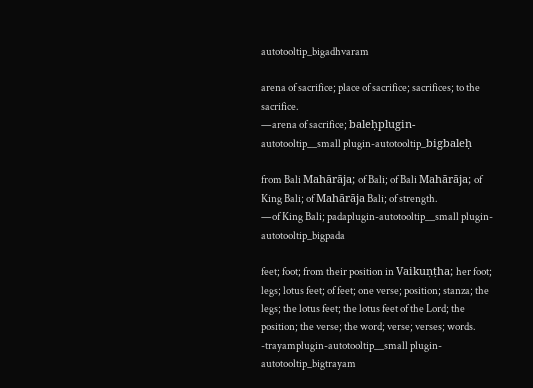autotooltip_bigadhvaram

arena of sacrifice; place of sacrifice; sacrifices; to the sacrifice.
—arena of sacrifice; baleḥplugin-autotooltip__small plugin-autotooltip_bigbaleḥ

from Bali Mahārāja; of Bali; of Bali Mahārāja; of King Bali; of Mahārāja Bali; of strength.
—of King Bali; padaplugin-autotooltip__small plugin-autotooltip_bigpada

feet; foot; from their position in Vaikuṇṭha; her foot; legs; lotus feet; of feet; one verse; position; stanza; the legs; the lotus feet; the lotus feet of the Lord; the position; the verse; the word; verse; verses; words.
-trayamplugin-autotooltip__small plugin-autotooltip_bigtrayam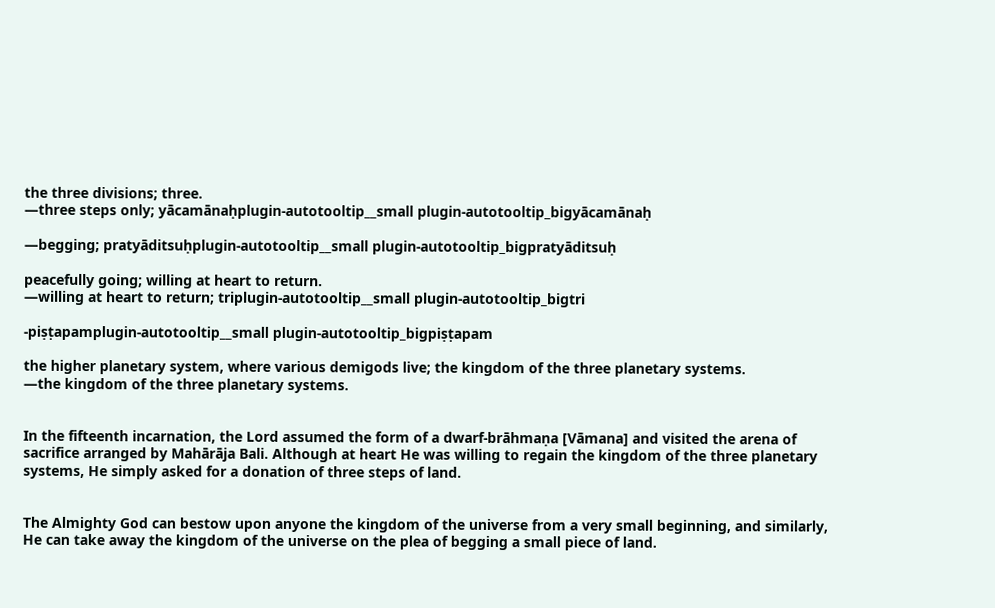the three divisions; three.
—three steps only; yācamānaḥplugin-autotooltip__small plugin-autotooltip_bigyācamānaḥ

—begging; pratyāditsuḥplugin-autotooltip__small plugin-autotooltip_bigpratyāditsuḥ

peacefully going; willing at heart to return.
—willing at heart to return; triplugin-autotooltip__small plugin-autotooltip_bigtri

-piṣṭapamplugin-autotooltip__small plugin-autotooltip_bigpiṣṭapam

the higher planetary system, where various demigods live; the kingdom of the three planetary systems.
—the kingdom of the three planetary systems.


In the fifteenth incarnation, the Lord assumed the form of a dwarf-brāhmaṇa [Vāmana] and visited the arena of sacrifice arranged by Mahārāja Bali. Although at heart He was willing to regain the kingdom of the three planetary systems, He simply asked for a donation of three steps of land.


The Almighty God can bestow upon anyone the kingdom of the universe from a very small beginning, and similarly, He can take away the kingdom of the universe on the plea of begging a small piece of land.